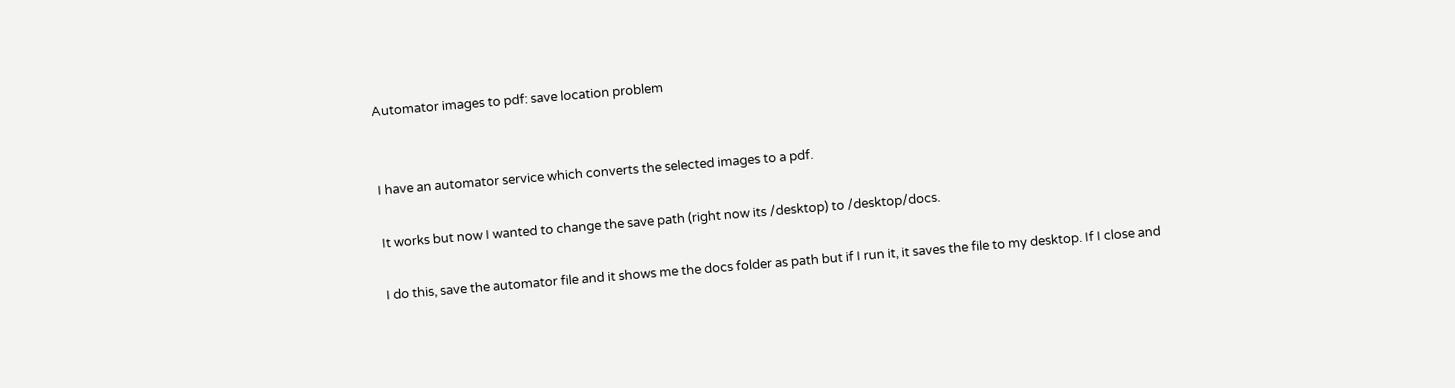Automator images to pdf: save location problem


I have an automator service which converts the selected images to a pdf.

It works but now I wanted to change the save path (right now its /desktop) to /desktop/docs.

I do this, save the automator file and it shows me the docs folder as path but if I run it, it saves the file to my desktop. If I close and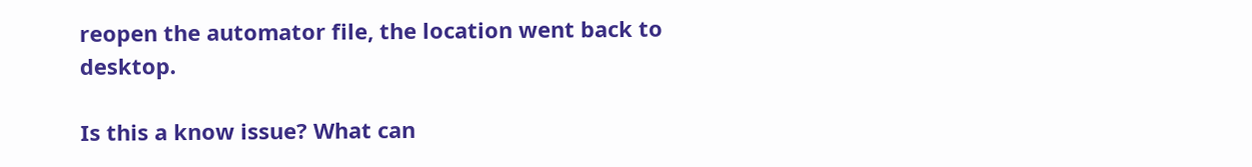reopen the automator file, the location went back to desktop.

Is this a know issue? What can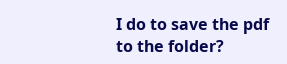I do to save the pdf to the folder?